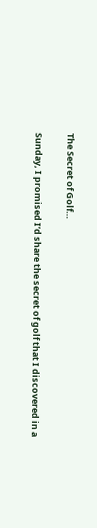The Secret of Golf…

Sunday, I promised I’d share the secret of golf that I discovered in a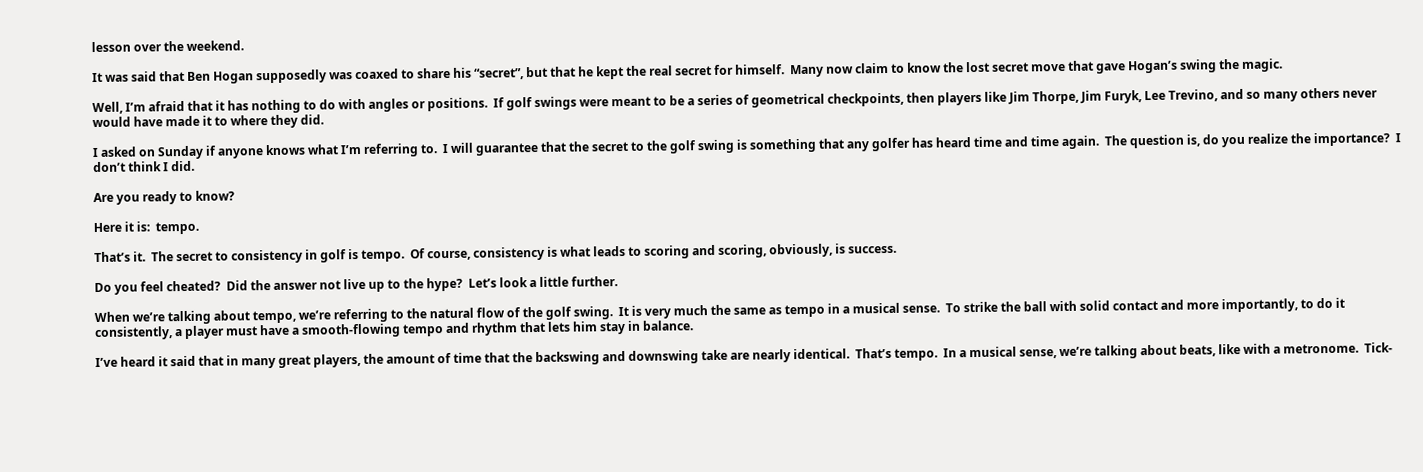lesson over the weekend.

It was said that Ben Hogan supposedly was coaxed to share his “secret”, but that he kept the real secret for himself.  Many now claim to know the lost secret move that gave Hogan’s swing the magic.

Well, I’m afraid that it has nothing to do with angles or positions.  If golf swings were meant to be a series of geometrical checkpoints, then players like Jim Thorpe, Jim Furyk, Lee Trevino, and so many others never would have made it to where they did.

I asked on Sunday if anyone knows what I’m referring to.  I will guarantee that the secret to the golf swing is something that any golfer has heard time and time again.  The question is, do you realize the importance?  I don’t think I did.

Are you ready to know?

Here it is:  tempo.

That’s it.  The secret to consistency in golf is tempo.  Of course, consistency is what leads to scoring and scoring, obviously, is success.

Do you feel cheated?  Did the answer not live up to the hype?  Let’s look a little further.

When we’re talking about tempo, we’re referring to the natural flow of the golf swing.  It is very much the same as tempo in a musical sense.  To strike the ball with solid contact and more importantly, to do it consistently, a player must have a smooth-flowing tempo and rhythm that lets him stay in balance.

I’ve heard it said that in many great players, the amount of time that the backswing and downswing take are nearly identical.  That’s tempo.  In a musical sense, we’re talking about beats, like with a metronome.  Tick-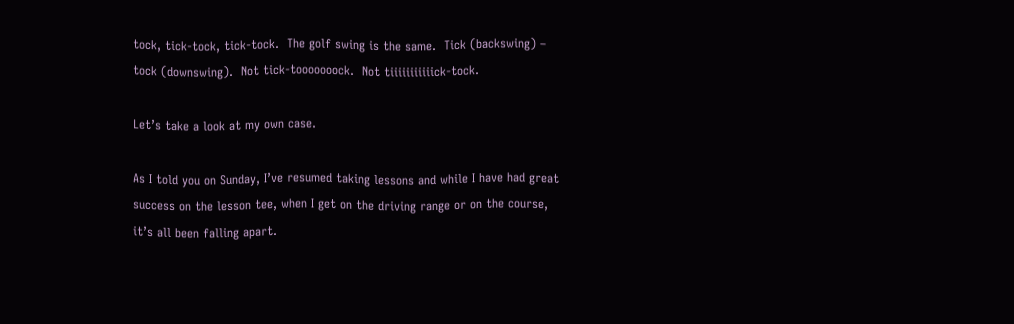tock, tick-tock, tick-tock.  The golf swing is the same.  Tick (backswing) – tock (downswing).  Not tick-tooooooock.  Not tiiiiiiiiiiick-tock.

Let’s take a look at my own case.

As I told you on Sunday, I’ve resumed taking lessons and while I have had great success on the lesson tee, when I get on the driving range or on the course, it’s all been falling apart.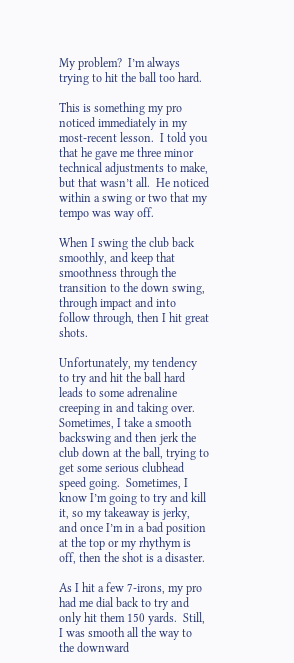My problem?  I’m always trying to hit the ball too hard.

This is something my pro noticed immediately in my most-recent lesson.  I told you that he gave me three minor technical adjustments to make, but that wasn’t all.  He noticed within a swing or two that my tempo was way off.

When I swing the club back smoothly, and keep that smoothness through the transition to the down swing, through impact and into follow through, then I hit great shots.

Unfortunately, my tendency to try and hit the ball hard leads to some adrenaline creeping in and taking over.  Sometimes, I take a smooth backswing and then jerk the club down at the ball, trying to get some serious clubhead speed going.  Sometimes, I know I’m going to try and kill it, so my takeaway is jerky, and once I’m in a bad position at the top or my rhythym is off, then the shot is a disaster.

As I hit a few 7-irons, my pro had me dial back to try and only hit them 150 yards.  Still, I was smooth all the way to the downward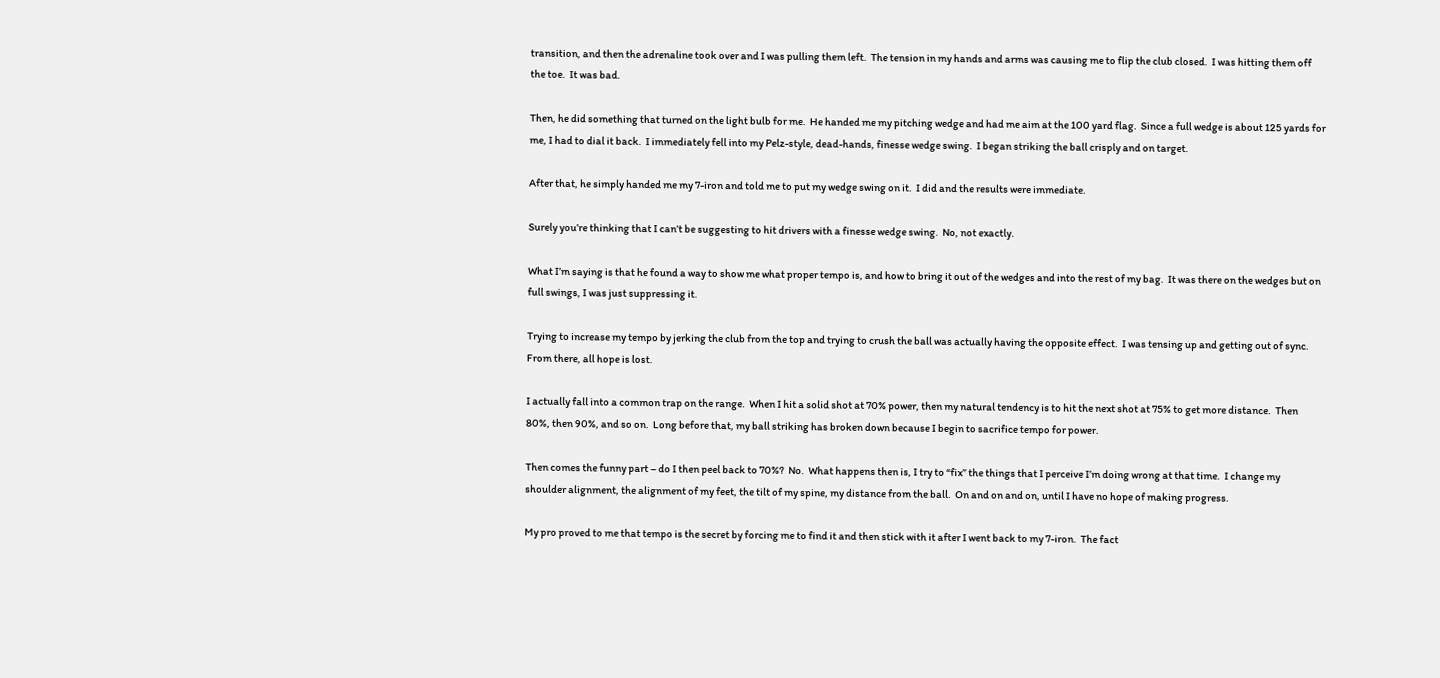transition, and then the adrenaline took over and I was pulling them left.  The tension in my hands and arms was causing me to flip the club closed.  I was hitting them off the toe.  It was bad.

Then, he did something that turned on the light bulb for me.  He handed me my pitching wedge and had me aim at the 100 yard flag.  Since a full wedge is about 125 yards for me, I had to dial it back.  I immediately fell into my Pelz-style, dead-hands, finesse wedge swing.  I began striking the ball crisply and on target.

After that, he simply handed me my 7-iron and told me to put my wedge swing on it.  I did and the results were immediate.

Surely you’re thinking that I can’t be suggesting to hit drivers with a finesse wedge swing.  No, not exactly.

What I’m saying is that he found a way to show me what proper tempo is, and how to bring it out of the wedges and into the rest of my bag.  It was there on the wedges but on full swings, I was just suppressing it.

Trying to increase my tempo by jerking the club from the top and trying to crush the ball was actually having the opposite effect.  I was tensing up and getting out of sync.  From there, all hope is lost.

I actually fall into a common trap on the range.  When I hit a solid shot at 70% power, then my natural tendency is to hit the next shot at 75% to get more distance.  Then 80%, then 90%, and so on.  Long before that, my ball striking has broken down because I begin to sacrifice tempo for power.

Then comes the funny part – do I then peel back to 70%?  No.  What happens then is, I try to “fix” the things that I perceive I’m doing wrong at that time.  I change my shoulder alignment, the alignment of my feet, the tilt of my spine, my distance from the ball.  On and on and on, until I have no hope of making progress.

My pro proved to me that tempo is the secret by forcing me to find it and then stick with it after I went back to my 7-iron.  The fact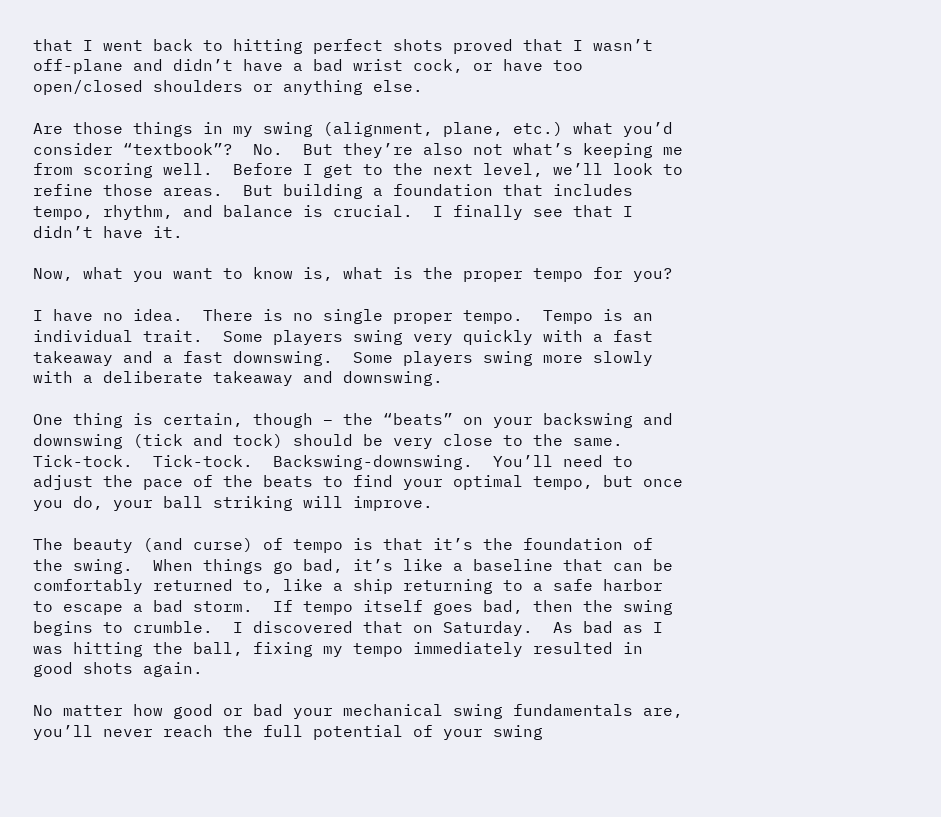that I went back to hitting perfect shots proved that I wasn’t off-plane and didn’t have a bad wrist cock, or have too open/closed shoulders or anything else.

Are those things in my swing (alignment, plane, etc.) what you’d consider “textbook”?  No.  But they’re also not what’s keeping me from scoring well.  Before I get to the next level, we’ll look to refine those areas.  But building a foundation that includes tempo, rhythm, and balance is crucial.  I finally see that I didn’t have it.

Now, what you want to know is, what is the proper tempo for you?

I have no idea.  There is no single proper tempo.  Tempo is an individual trait.  Some players swing very quickly with a fast takeaway and a fast downswing.  Some players swing more slowly with a deliberate takeaway and downswing.

One thing is certain, though – the “beats” on your backswing and downswing (tick and tock) should be very close to the same.  Tick-tock.  Tick-tock.  Backswing-downswing.  You’ll need to adjust the pace of the beats to find your optimal tempo, but once you do, your ball striking will improve.

The beauty (and curse) of tempo is that it’s the foundation of the swing.  When things go bad, it’s like a baseline that can be comfortably returned to, like a ship returning to a safe harbor to escape a bad storm.  If tempo itself goes bad, then the swing begins to crumble.  I discovered that on Saturday.  As bad as I was hitting the ball, fixing my tempo immediately resulted in good shots again.

No matter how good or bad your mechanical swing fundamentals are, you’ll never reach the full potential of your swing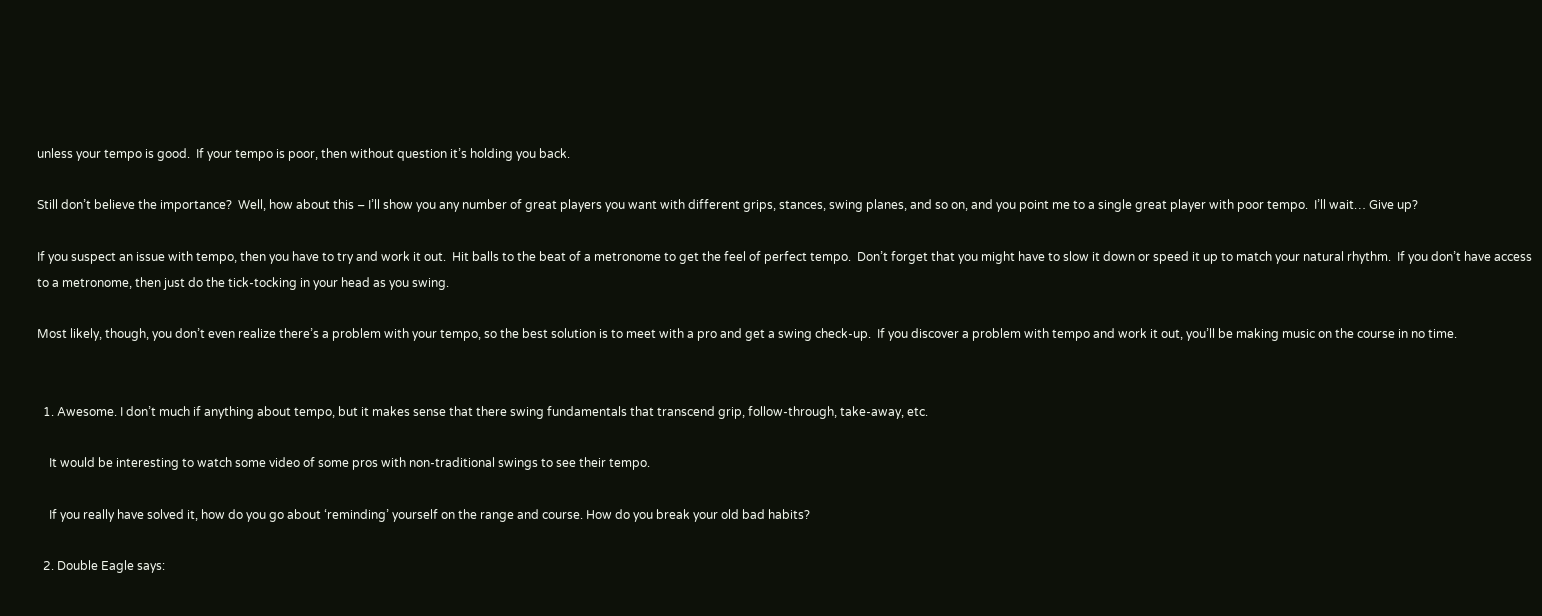unless your tempo is good.  If your tempo is poor, then without question it’s holding you back.

Still don’t believe the importance?  Well, how about this – I’ll show you any number of great players you want with different grips, stances, swing planes, and so on, and you point me to a single great player with poor tempo.  I’ll wait… Give up?

If you suspect an issue with tempo, then you have to try and work it out.  Hit balls to the beat of a metronome to get the feel of perfect tempo.  Don’t forget that you might have to slow it down or speed it up to match your natural rhythm.  If you don’t have access to a metronome, then just do the tick-tocking in your head as you swing.

Most likely, though, you don’t even realize there’s a problem with your tempo, so the best solution is to meet with a pro and get a swing check-up.  If you discover a problem with tempo and work it out, you’ll be making music on the course in no time.


  1. Awesome. I don’t much if anything about tempo, but it makes sense that there swing fundamentals that transcend grip, follow-through, take-away, etc.

    It would be interesting to watch some video of some pros with non-traditional swings to see their tempo.

    If you really have solved it, how do you go about ‘reminding’ yourself on the range and course. How do you break your old bad habits?

  2. Double Eagle says: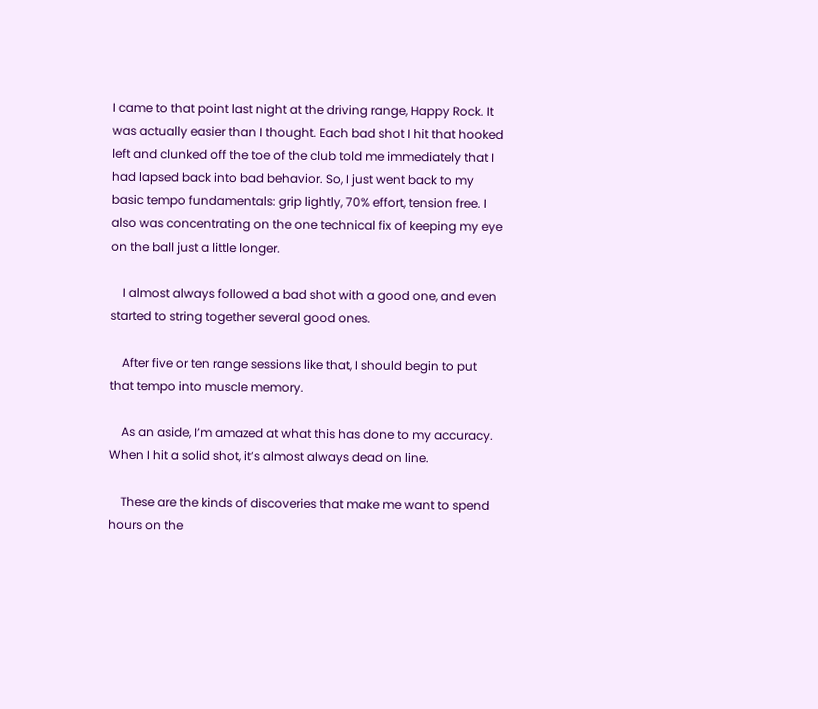I came to that point last night at the driving range, Happy Rock. It was actually easier than I thought. Each bad shot I hit that hooked left and clunked off the toe of the club told me immediately that I had lapsed back into bad behavior. So, I just went back to my basic tempo fundamentals: grip lightly, 70% effort, tension free. I also was concentrating on the one technical fix of keeping my eye on the ball just a little longer.

    I almost always followed a bad shot with a good one, and even started to string together several good ones.

    After five or ten range sessions like that, I should begin to put that tempo into muscle memory.

    As an aside, I’m amazed at what this has done to my accuracy. When I hit a solid shot, it’s almost always dead on line.

    These are the kinds of discoveries that make me want to spend hours on the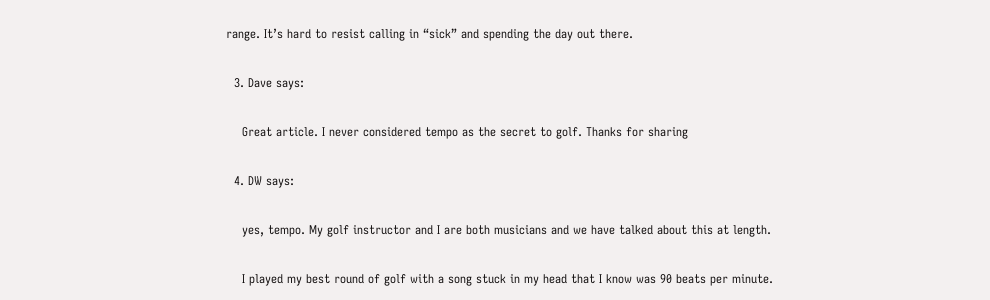range. It’s hard to resist calling in “sick” and spending the day out there.

  3. Dave says:

    Great article. I never considered tempo as the secret to golf. Thanks for sharing

  4. DW says:

    yes, tempo. My golf instructor and I are both musicians and we have talked about this at length.

    I played my best round of golf with a song stuck in my head that I know was 90 beats per minute.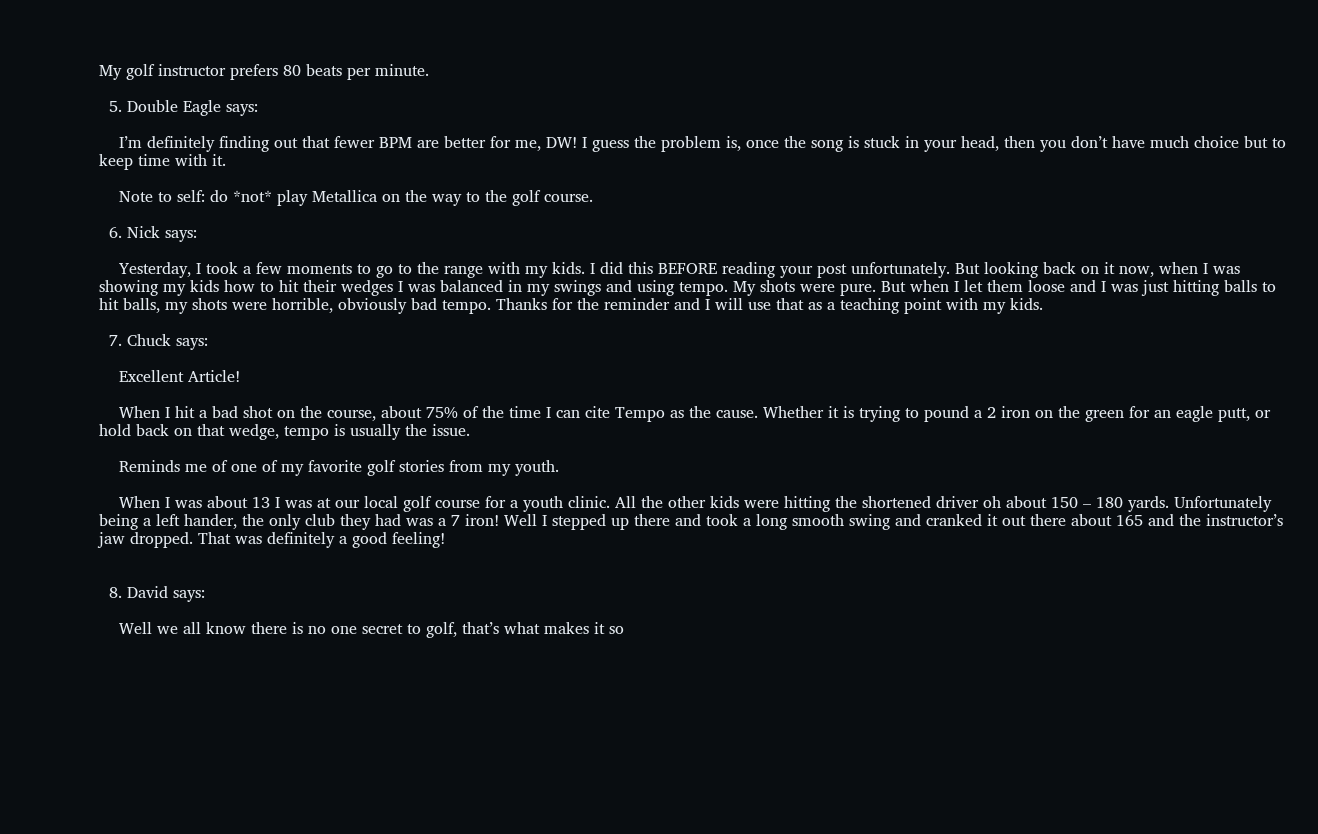My golf instructor prefers 80 beats per minute.

  5. Double Eagle says:

    I’m definitely finding out that fewer BPM are better for me, DW! I guess the problem is, once the song is stuck in your head, then you don’t have much choice but to keep time with it.

    Note to self: do *not* play Metallica on the way to the golf course.

  6. Nick says:

    Yesterday, I took a few moments to go to the range with my kids. I did this BEFORE reading your post unfortunately. But looking back on it now, when I was showing my kids how to hit their wedges I was balanced in my swings and using tempo. My shots were pure. But when I let them loose and I was just hitting balls to hit balls, my shots were horrible, obviously bad tempo. Thanks for the reminder and I will use that as a teaching point with my kids.

  7. Chuck says:

    Excellent Article!

    When I hit a bad shot on the course, about 75% of the time I can cite Tempo as the cause. Whether it is trying to pound a 2 iron on the green for an eagle putt, or hold back on that wedge, tempo is usually the issue.

    Reminds me of one of my favorite golf stories from my youth.

    When I was about 13 I was at our local golf course for a youth clinic. All the other kids were hitting the shortened driver oh about 150 – 180 yards. Unfortunately being a left hander, the only club they had was a 7 iron! Well I stepped up there and took a long smooth swing and cranked it out there about 165 and the instructor’s jaw dropped. That was definitely a good feeling!


  8. David says:

    Well we all know there is no one secret to golf, that’s what makes it so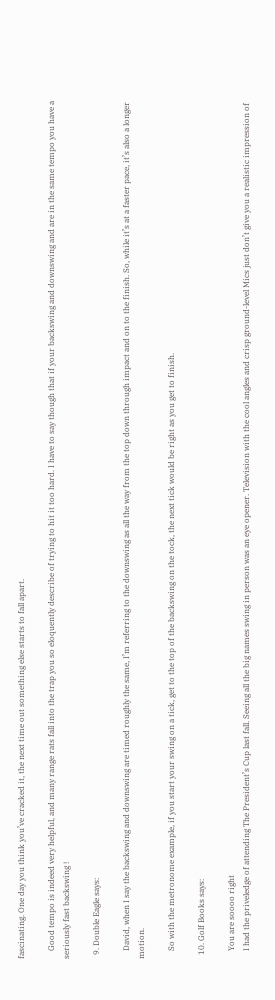fascinating. One day you think you’ve cracked it, the next time out something else starts to fall apart.

    Good tempo is indeed very helpful, and many range rats fall into the trap you so eloquently describe of trying to hit it too hard. I have to say though that if your backswing and downswing and are in the same tempo you have a seriously fast backswing !

  9. Double Eagle says:

    David, when I say the backswing and downswing are timed roughly the same, I’m referring to the downswing as all the way from the top down through impact and on to the finish. So, while it’s at a faster pace, it’s also a longer motion.

    So with the metronome example, if you start your swing on a tick, get to the top of the backswing on the tock, the next tick would be right as you get to finish.

  10. Golf Books says:

    You are soooo right
    I had the priveledge of attending The President’s Cup last fall. Seeing all the big names swing in person was an eye opener. Television with the cool angles and crisp ground-level Mics just don’t give you a realistic impression of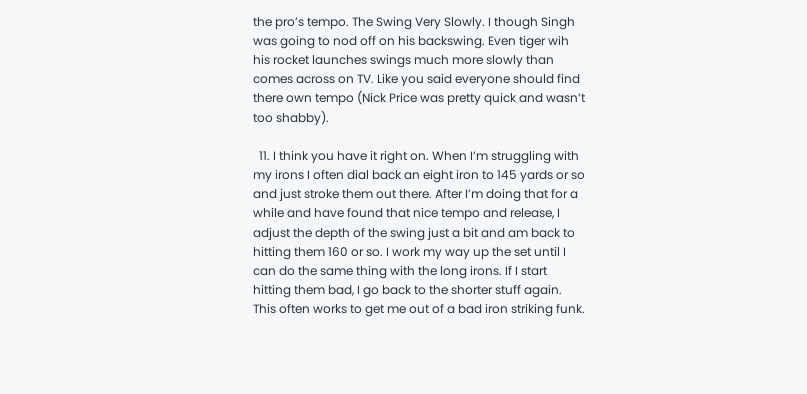the pro’s tempo. The Swing Very Slowly. I though Singh was going to nod off on his backswing. Even tiger wih his rocket launches swings much more slowly than comes across on TV. Like you said everyone should find there own tempo (Nick Price was pretty quick and wasn’t too shabby).

  11. I think you have it right on. When I’m struggling with my irons I often dial back an eight iron to 145 yards or so and just stroke them out there. After I’m doing that for a while and have found that nice tempo and release, I adjust the depth of the swing just a bit and am back to hitting them 160 or so. I work my way up the set until I can do the same thing with the long irons. If I start hitting them bad, I go back to the shorter stuff again. This often works to get me out of a bad iron striking funk.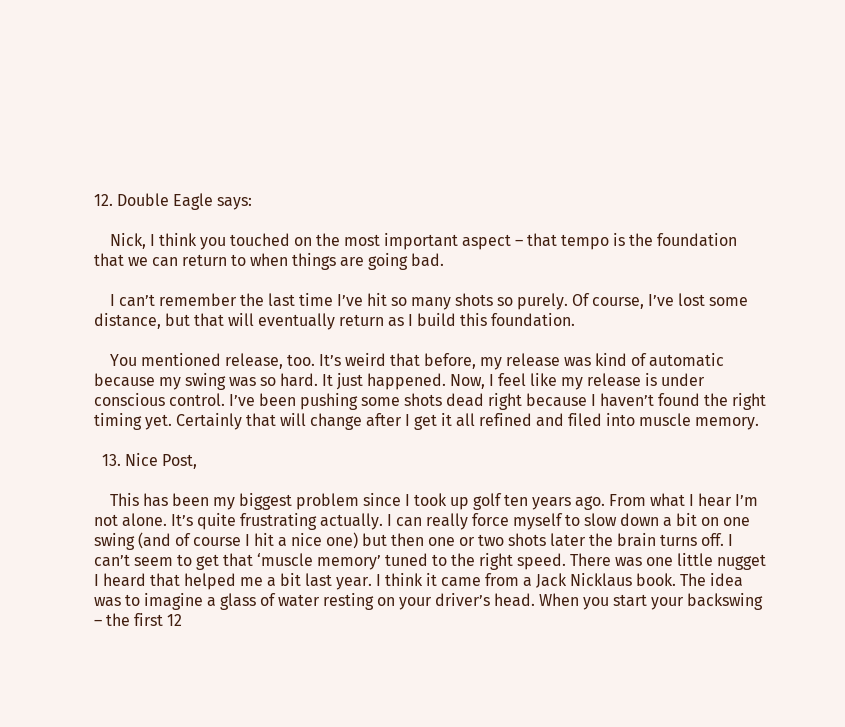12. Double Eagle says:

    Nick, I think you touched on the most important aspect – that tempo is the foundation that we can return to when things are going bad.

    I can’t remember the last time I’ve hit so many shots so purely. Of course, I’ve lost some distance, but that will eventually return as I build this foundation.

    You mentioned release, too. It’s weird that before, my release was kind of automatic because my swing was so hard. It just happened. Now, I feel like my release is under conscious control. I’ve been pushing some shots dead right because I haven’t found the right timing yet. Certainly that will change after I get it all refined and filed into muscle memory.

  13. Nice Post,

    This has been my biggest problem since I took up golf ten years ago. From what I hear I’m not alone. It’s quite frustrating actually. I can really force myself to slow down a bit on one swing (and of course I hit a nice one) but then one or two shots later the brain turns off. I can’t seem to get that ‘muscle memory’ tuned to the right speed. There was one little nugget I heard that helped me a bit last year. I think it came from a Jack Nicklaus book. The idea was to imagine a glass of water resting on your driver’s head. When you start your backswing – the first 12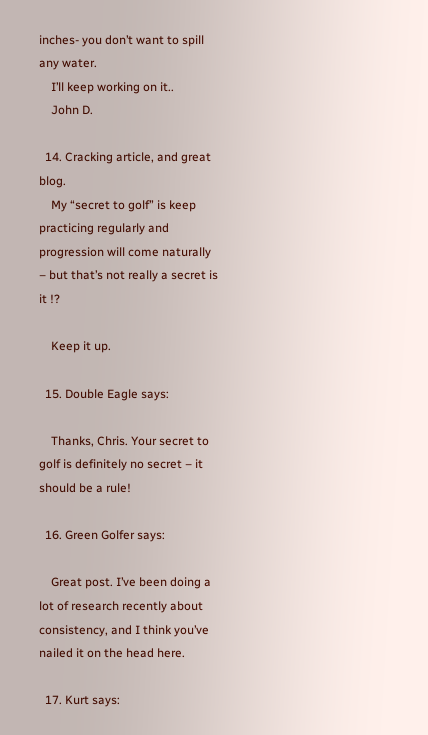inches- you don’t want to spill any water.
    I’ll keep working on it..
    John D.

  14. Cracking article, and great blog.
    My “secret to golf” is keep practicing regularly and progression will come naturally – but that’s not really a secret is it !?

    Keep it up.

  15. Double Eagle says:

    Thanks, Chris. Your secret to golf is definitely no secret – it should be a rule!

  16. Green Golfer says:

    Great post. I’ve been doing a lot of research recently about consistency, and I think you’ve nailed it on the head here.

  17. Kurt says: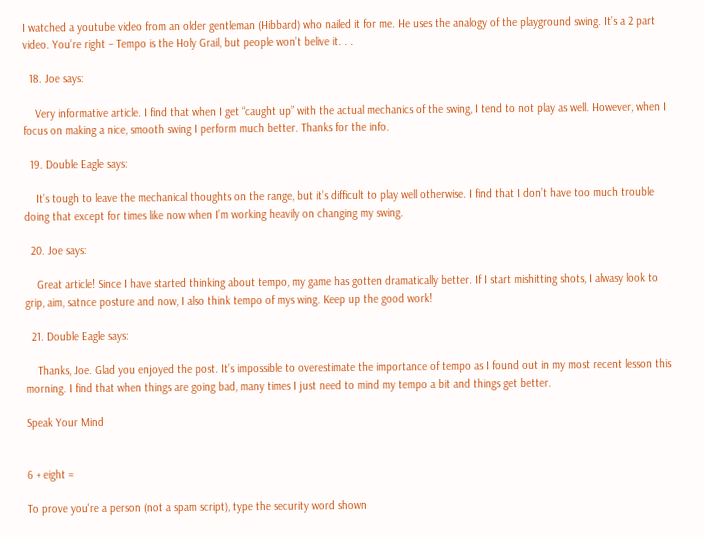I watched a youtube video from an older gentleman (Hibbard) who nailed it for me. He uses the analogy of the playground swing. It’s a 2 part video. You’re right – Tempo is the Holy Grail, but people won’t belive it. . .

  18. Joe says:

    Very informative article. I find that when I get “caught up” with the actual mechanics of the swing, I tend to not play as well. However, when I focus on making a nice, smooth swing I perform much better. Thanks for the info.

  19. Double Eagle says:

    It’s tough to leave the mechanical thoughts on the range, but it’s difficult to play well otherwise. I find that I don’t have too much trouble doing that except for times like now when I’m working heavily on changing my swing.

  20. Joe says:

    Great article! Since I have started thinking about tempo, my game has gotten dramatically better. If I start mishitting shots, I alwasy look to grip, aim, satnce posture and now, I also think tempo of mys wing. Keep up the good work!

  21. Double Eagle says:

    Thanks, Joe. Glad you enjoyed the post. It’s impossible to overestimate the importance of tempo as I found out in my most recent lesson this morning. I find that when things are going bad, many times I just need to mind my tempo a bit and things get better.

Speak Your Mind


6 + eight =

To prove you're a person (not a spam script), type the security word shown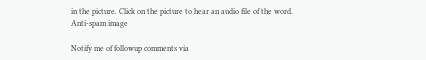in the picture. Click on the picture to hear an audio file of the word.
Anti-spam image

Notify me of followup comments via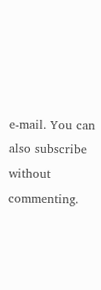e-mail. You can also subscribe without commenting.